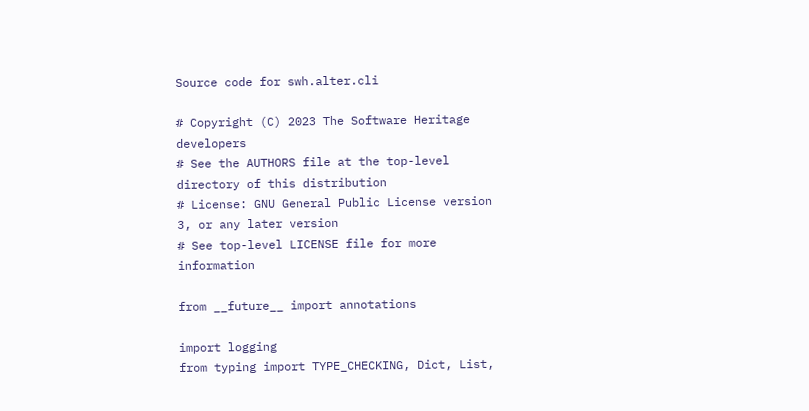Source code for swh.alter.cli

# Copyright (C) 2023 The Software Heritage developers
# See the AUTHORS file at the top-level directory of this distribution
# License: GNU General Public License version 3, or any later version
# See top-level LICENSE file for more information

from __future__ import annotations

import logging
from typing import TYPE_CHECKING, Dict, List,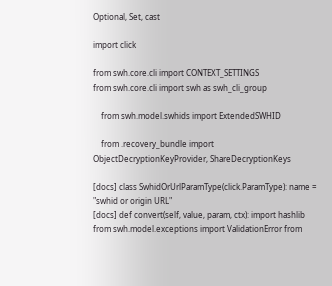Optional, Set, cast

import click

from swh.core.cli import CONTEXT_SETTINGS
from swh.core.cli import swh as swh_cli_group

    from swh.model.swhids import ExtendedSWHID

    from .recovery_bundle import ObjectDecryptionKeyProvider, ShareDecryptionKeys

[docs] class SwhidOrUrlParamType(click.ParamType): name = "swhid or origin URL"
[docs] def convert(self, value, param, ctx): import hashlib from swh.model.exceptions import ValidationError from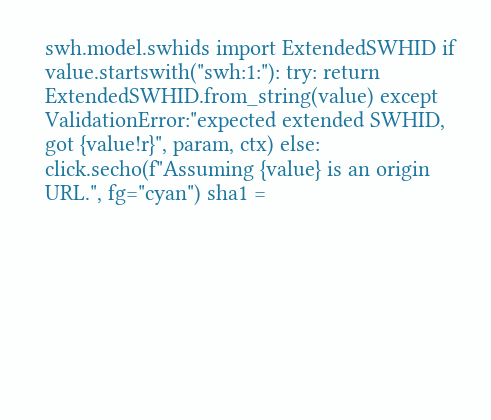swh.model.swhids import ExtendedSWHID if value.startswith("swh:1:"): try: return ExtendedSWHID.from_string(value) except ValidationError:"expected extended SWHID, got {value!r}", param, ctx) else: click.secho(f"Assuming {value} is an origin URL.", fg="cyan") sha1 =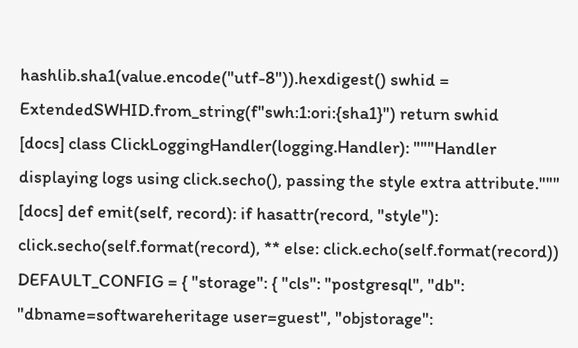hashlib.sha1(value.encode("utf-8")).hexdigest() swhid = ExtendedSWHID.from_string(f"swh:1:ori:{sha1}") return swhid
[docs] class ClickLoggingHandler(logging.Handler): """Handler displaying logs using click.secho(), passing the style extra attribute."""
[docs] def emit(self, record): if hasattr(record, "style"): click.secho(self.format(record), ** else: click.echo(self.format(record))
DEFAULT_CONFIG = { "storage": { "cls": "postgresql", "db": "dbname=softwareheritage user=guest", "objstorage":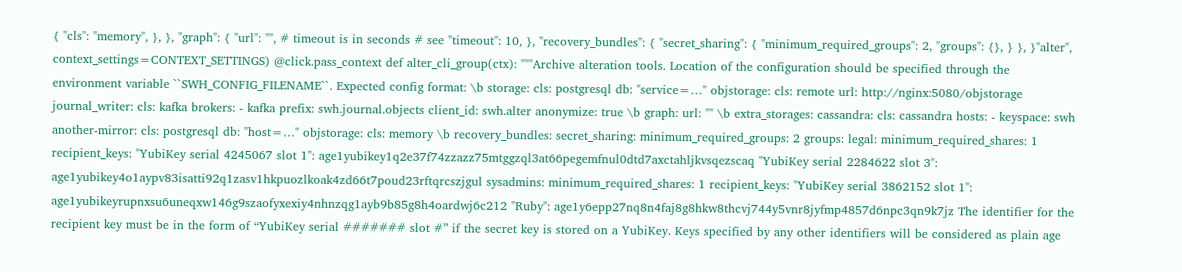{ "cls": "memory", }, }, "graph": { "url": "", # timeout is in seconds # see "timeout": 10, }, "recovery_bundles": { "secret_sharing": { "minimum_required_groups": 2, "groups": {}, } }, }"alter", context_settings=CONTEXT_SETTINGS) @click.pass_context def alter_cli_group(ctx): """Archive alteration tools. Location of the configuration should be specified through the environment variable ``SWH_CONFIG_FILENAME``. Expected config format: \b storage: cls: postgresql db: "service=…" objstorage: cls: remote url: http://nginx:5080/objstorage journal_writer: cls: kafka brokers: - kafka prefix: swh.journal.objects client_id: swh.alter anonymize: true \b graph: url: "" \b extra_storages: cassandra: cls: cassandra hosts: - keyspace: swh another-mirror: cls: postgresql db: "host=…" objstorage: cls: memory \b recovery_bundles: secret_sharing: minimum_required_groups: 2 groups: legal: minimum_required_shares: 1 recipient_keys: "YubiKey serial 4245067 slot 1": age1yubikey1q2e37f74zzazz75mtggzql3at66pegemfnul0dtd7axctahljkvsqezscaq "YubiKey serial 2284622 slot 3": age1yubikey4o1aypv83isatti92q1zasv1hkpuozlkoak4zd66t7poud23rftqrcszjgul sysadmins: minimum_required_shares: 1 recipient_keys: "YubiKey serial 3862152 slot 1": age1yubikeyrupnxsu6uneqxw146g9szaofyxexiy4nhnzqg1ayb9b85g8h4oardwj6c212 "Ruby": age1y6epp27nq8n4faj8g8hkw8thcvj744y5vnr8jyfmp4857d6npc3qn9k7jz The identifier for the recipient key must be in the form of “YubiKey serial ####### slot #” if the secret key is stored on a YubiKey. Keys specified by any other identifiers will be considered as plain age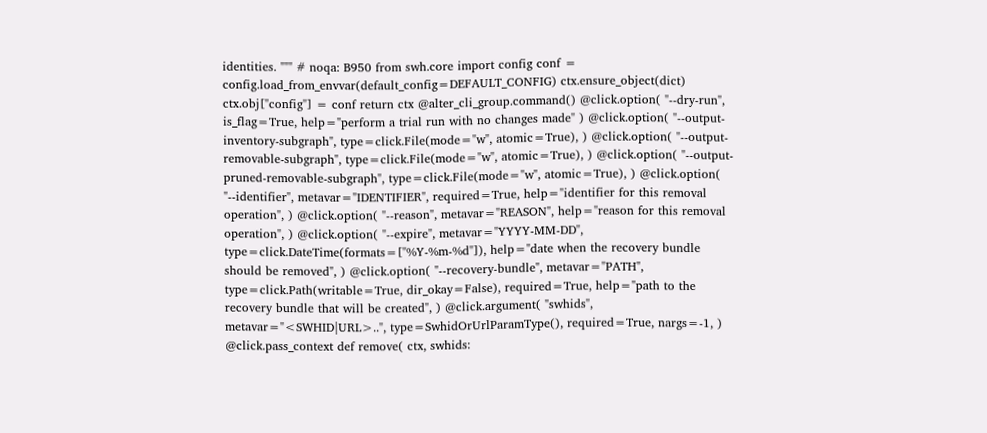identities. """ # noqa: B950 from swh.core import config conf = config.load_from_envvar(default_config=DEFAULT_CONFIG) ctx.ensure_object(dict) ctx.obj["config"] = conf return ctx @alter_cli_group.command() @click.option( "--dry-run", is_flag=True, help="perform a trial run with no changes made" ) @click.option( "--output-inventory-subgraph", type=click.File(mode="w", atomic=True), ) @click.option( "--output-removable-subgraph", type=click.File(mode="w", atomic=True), ) @click.option( "--output-pruned-removable-subgraph", type=click.File(mode="w", atomic=True), ) @click.option( "--identifier", metavar="IDENTIFIER", required=True, help="identifier for this removal operation", ) @click.option( "--reason", metavar="REASON", help="reason for this removal operation", ) @click.option( "--expire", metavar="YYYY-MM-DD", type=click.DateTime(formats=["%Y-%m-%d"]), help="date when the recovery bundle should be removed", ) @click.option( "--recovery-bundle", metavar="PATH", type=click.Path(writable=True, dir_okay=False), required=True, help="path to the recovery bundle that will be created", ) @click.argument( "swhids", metavar="<SWHID|URL>..", type=SwhidOrUrlParamType(), required=True, nargs=-1, ) @click.pass_context def remove( ctx, swhids: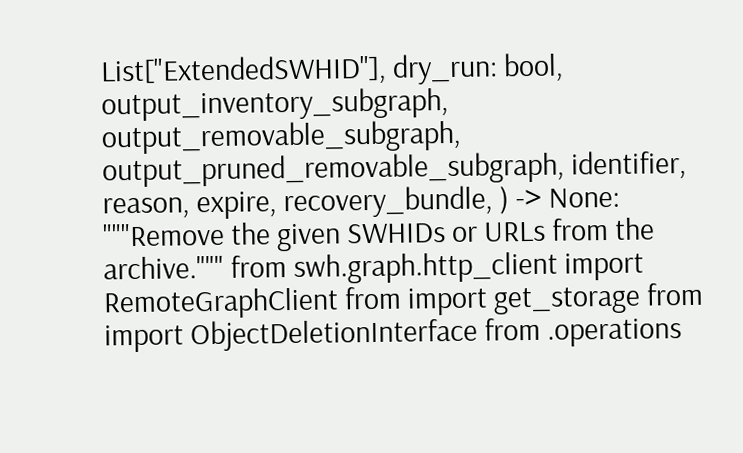List["ExtendedSWHID"], dry_run: bool, output_inventory_subgraph, output_removable_subgraph, output_pruned_removable_subgraph, identifier, reason, expire, recovery_bundle, ) -> None: """Remove the given SWHIDs or URLs from the archive.""" from swh.graph.http_client import RemoteGraphClient from import get_storage from import ObjectDeletionInterface from .operations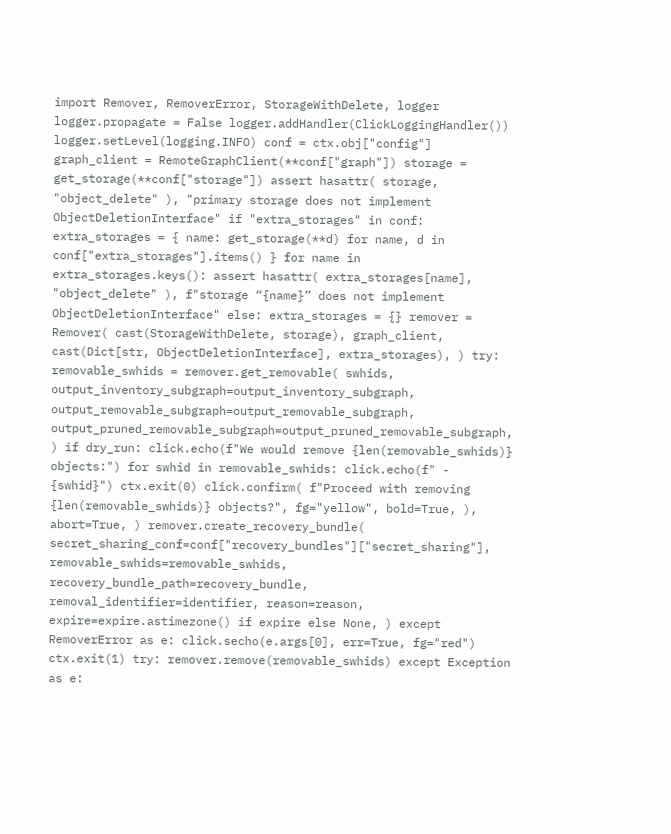import Remover, RemoverError, StorageWithDelete, logger logger.propagate = False logger.addHandler(ClickLoggingHandler()) logger.setLevel(logging.INFO) conf = ctx.obj["config"] graph_client = RemoteGraphClient(**conf["graph"]) storage = get_storage(**conf["storage"]) assert hasattr( storage, "object_delete" ), "primary storage does not implement ObjectDeletionInterface" if "extra_storages" in conf: extra_storages = { name: get_storage(**d) for name, d in conf["extra_storages"].items() } for name in extra_storages.keys(): assert hasattr( extra_storages[name], "object_delete" ), f"storage “{name}” does not implement ObjectDeletionInterface" else: extra_storages = {} remover = Remover( cast(StorageWithDelete, storage), graph_client, cast(Dict[str, ObjectDeletionInterface], extra_storages), ) try: removable_swhids = remover.get_removable( swhids, output_inventory_subgraph=output_inventory_subgraph, output_removable_subgraph=output_removable_subgraph, output_pruned_removable_subgraph=output_pruned_removable_subgraph, ) if dry_run: click.echo(f"We would remove {len(removable_swhids)} objects:") for swhid in removable_swhids: click.echo(f" - {swhid}") ctx.exit(0) click.confirm( f"Proceed with removing {len(removable_swhids)} objects?", fg="yellow", bold=True, ), abort=True, ) remover.create_recovery_bundle( secret_sharing_conf=conf["recovery_bundles"]["secret_sharing"], removable_swhids=removable_swhids, recovery_bundle_path=recovery_bundle, removal_identifier=identifier, reason=reason, expire=expire.astimezone() if expire else None, ) except RemoverError as e: click.secho(e.args[0], err=True, fg="red") ctx.exit(1) try: remover.remove(removable_swhids) except Exception as e: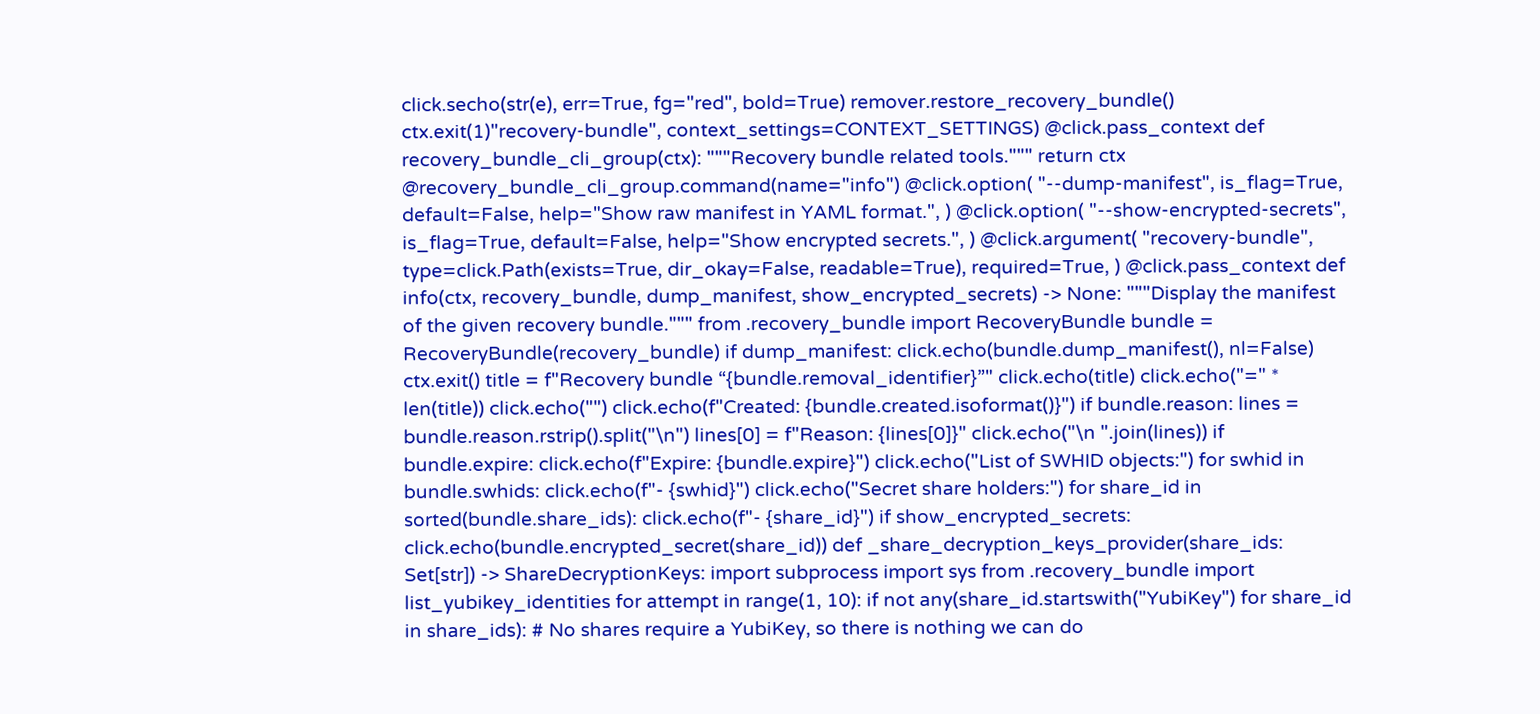click.secho(str(e), err=True, fg="red", bold=True) remover.restore_recovery_bundle() ctx.exit(1)"recovery-bundle", context_settings=CONTEXT_SETTINGS) @click.pass_context def recovery_bundle_cli_group(ctx): """Recovery bundle related tools.""" return ctx @recovery_bundle_cli_group.command(name="info") @click.option( "--dump-manifest", is_flag=True, default=False, help="Show raw manifest in YAML format.", ) @click.option( "--show-encrypted-secrets", is_flag=True, default=False, help="Show encrypted secrets.", ) @click.argument( "recovery-bundle", type=click.Path(exists=True, dir_okay=False, readable=True), required=True, ) @click.pass_context def info(ctx, recovery_bundle, dump_manifest, show_encrypted_secrets) -> None: """Display the manifest of the given recovery bundle.""" from .recovery_bundle import RecoveryBundle bundle = RecoveryBundle(recovery_bundle) if dump_manifest: click.echo(bundle.dump_manifest(), nl=False) ctx.exit() title = f"Recovery bundle “{bundle.removal_identifier}”" click.echo(title) click.echo("=" * len(title)) click.echo("") click.echo(f"Created: {bundle.created.isoformat()}") if bundle.reason: lines = bundle.reason.rstrip().split("\n") lines[0] = f"Reason: {lines[0]}" click.echo("\n ".join(lines)) if bundle.expire: click.echo(f"Expire: {bundle.expire}") click.echo("List of SWHID objects:") for swhid in bundle.swhids: click.echo(f"- {swhid}") click.echo("Secret share holders:") for share_id in sorted(bundle.share_ids): click.echo(f"- {share_id}") if show_encrypted_secrets: click.echo(bundle.encrypted_secret(share_id)) def _share_decryption_keys_provider(share_ids: Set[str]) -> ShareDecryptionKeys: import subprocess import sys from .recovery_bundle import list_yubikey_identities for attempt in range(1, 10): if not any(share_id.startswith("YubiKey") for share_id in share_ids): # No shares require a YubiKey, so there is nothing we can do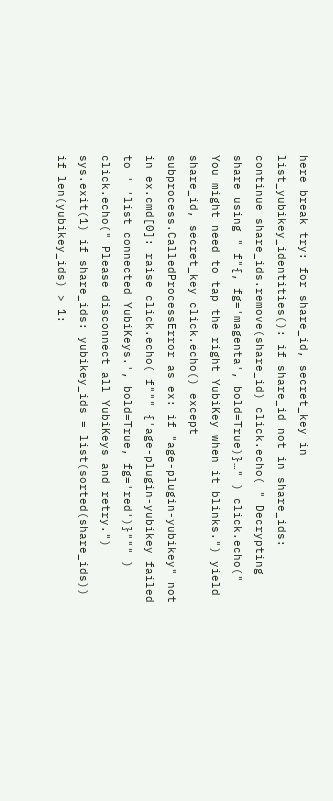here break try: for share_id, secret_key in list_yubikey_identities(): if share_id not in share_ids: continue share_ids.remove(share_id) click.echo( " Decrypting share using " f"{, fg='magenta', bold=True)}…" ) click.echo(" You might need to tap the right YubiKey when it blinks.") yield share_id, secret_key click.echo() except subprocess.CalledProcessError as ex: if "age-plugin-yubikey" not in ex.cmd[0]: raise click.echo( f""" {'age-plugin-yubikey failed to ' 'list connected YubiKeys.', bold=True, fg='red')}""" ) click.echo(" Please disconnect all YubiKeys and retry.") sys.exit(1) if share_ids: yubikey_ids = list(sorted(share_ids)) if len(yubikey_ids) > 1: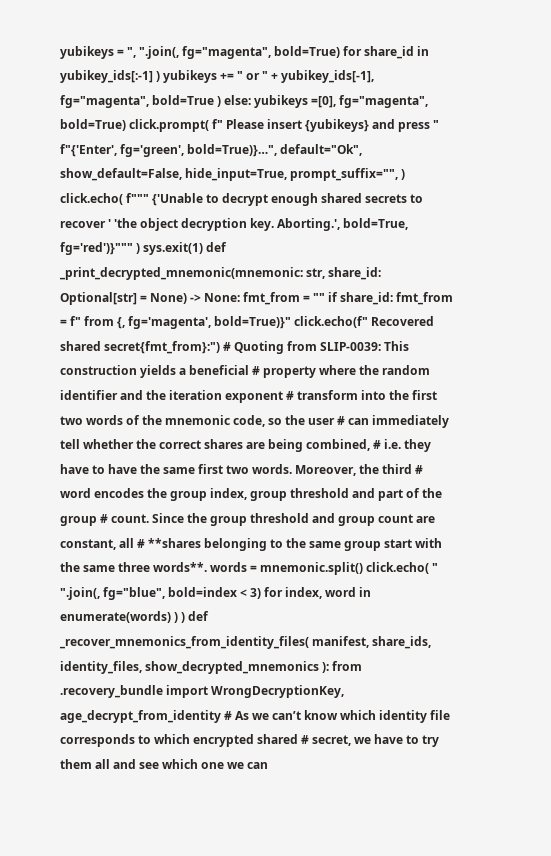yubikeys = ", ".join(, fg="magenta", bold=True) for share_id in yubikey_ids[:-1] ) yubikeys += " or " + yubikey_ids[-1], fg="magenta", bold=True ) else: yubikeys =[0], fg="magenta", bold=True) click.prompt( f" Please insert {yubikeys} and press " f"{'Enter', fg='green', bold=True)}…", default="Ok", show_default=False, hide_input=True, prompt_suffix="", ) click.echo( f""" {'Unable to decrypt enough shared secrets to recover ' 'the object decryption key. Aborting.', bold=True, fg='red')}""" ) sys.exit(1) def _print_decrypted_mnemonic(mnemonic: str, share_id: Optional[str] = None) -> None: fmt_from = "" if share_id: fmt_from = f" from {, fg='magenta', bold=True)}" click.echo(f" Recovered shared secret{fmt_from}:") # Quoting from SLIP-0039: This construction yields a beneficial # property where the random identifier and the iteration exponent # transform into the first two words of the mnemonic code, so the user # can immediately tell whether the correct shares are being combined, # i.e. they have to have the same first two words. Moreover, the third # word encodes the group index, group threshold and part of the group # count. Since the group threshold and group count are constant, all # **shares belonging to the same group start with the same three words**. words = mnemonic.split() click.echo( " ".join(, fg="blue", bold=index < 3) for index, word in enumerate(words) ) ) def _recover_mnemonics_from_identity_files( manifest, share_ids, identity_files, show_decrypted_mnemonics ): from .recovery_bundle import WrongDecryptionKey, age_decrypt_from_identity # As we can’t know which identity file corresponds to which encrypted shared # secret, we have to try them all and see which one we can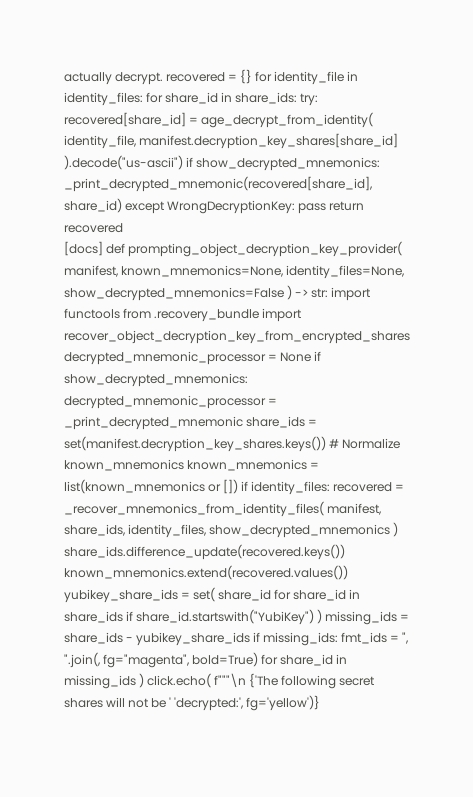actually decrypt. recovered = {} for identity_file in identity_files: for share_id in share_ids: try: recovered[share_id] = age_decrypt_from_identity( identity_file, manifest.decryption_key_shares[share_id] ).decode("us-ascii") if show_decrypted_mnemonics: _print_decrypted_mnemonic(recovered[share_id], share_id) except WrongDecryptionKey: pass return recovered
[docs] def prompting_object_decryption_key_provider( manifest, known_mnemonics=None, identity_files=None, show_decrypted_mnemonics=False ) -> str: import functools from .recovery_bundle import recover_object_decryption_key_from_encrypted_shares decrypted_mnemonic_processor = None if show_decrypted_mnemonics: decrypted_mnemonic_processor = _print_decrypted_mnemonic share_ids = set(manifest.decryption_key_shares.keys()) # Normalize known_mnemonics known_mnemonics = list(known_mnemonics or []) if identity_files: recovered = _recover_mnemonics_from_identity_files( manifest, share_ids, identity_files, show_decrypted_mnemonics ) share_ids.difference_update(recovered.keys()) known_mnemonics.extend(recovered.values()) yubikey_share_ids = set( share_id for share_id in share_ids if share_id.startswith("YubiKey") ) missing_ids = share_ids - yubikey_share_ids if missing_ids: fmt_ids = ", ".join(, fg="magenta", bold=True) for share_id in missing_ids ) click.echo( f"""\n {'The following secret shares will not be ' 'decrypted:', fg='yellow')}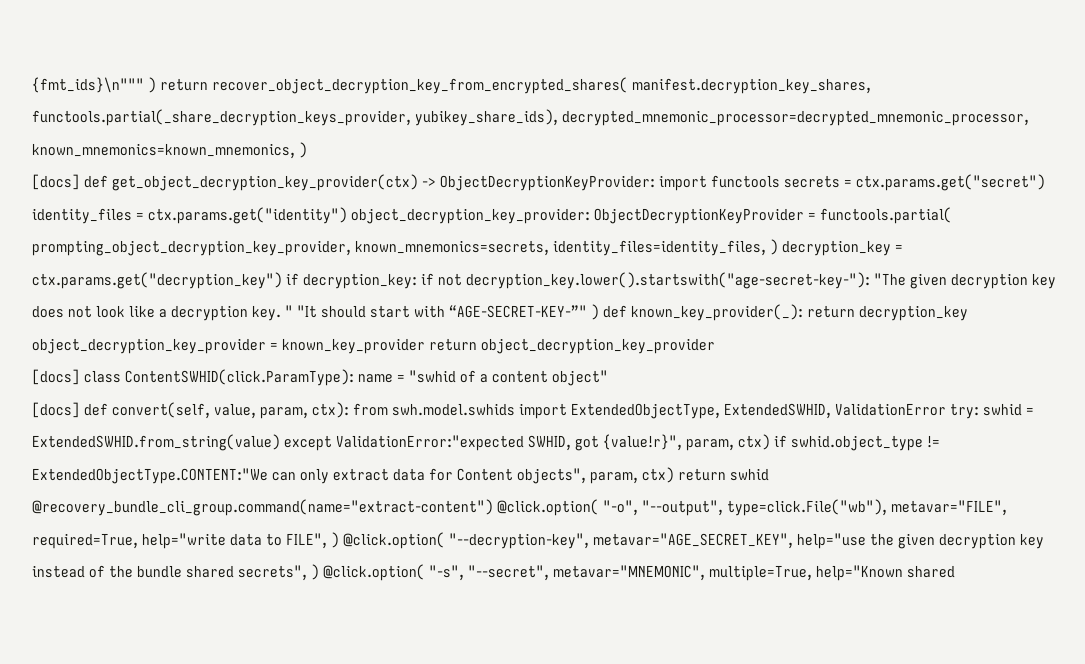{fmt_ids}\n""" ) return recover_object_decryption_key_from_encrypted_shares( manifest.decryption_key_shares, functools.partial(_share_decryption_keys_provider, yubikey_share_ids), decrypted_mnemonic_processor=decrypted_mnemonic_processor, known_mnemonics=known_mnemonics, )
[docs] def get_object_decryption_key_provider(ctx) -> ObjectDecryptionKeyProvider: import functools secrets = ctx.params.get("secret") identity_files = ctx.params.get("identity") object_decryption_key_provider: ObjectDecryptionKeyProvider = functools.partial( prompting_object_decryption_key_provider, known_mnemonics=secrets, identity_files=identity_files, ) decryption_key = ctx.params.get("decryption_key") if decryption_key: if not decryption_key.lower().startswith("age-secret-key-"): "The given decryption key does not look like a decryption key. " "It should start with “AGE-SECRET-KEY-”" ) def known_key_provider(_): return decryption_key object_decryption_key_provider = known_key_provider return object_decryption_key_provider
[docs] class ContentSWHID(click.ParamType): name = "swhid of a content object"
[docs] def convert(self, value, param, ctx): from swh.model.swhids import ExtendedObjectType, ExtendedSWHID, ValidationError try: swhid = ExtendedSWHID.from_string(value) except ValidationError:"expected SWHID, got {value!r}", param, ctx) if swhid.object_type != ExtendedObjectType.CONTENT:"We can only extract data for Content objects", param, ctx) return swhid
@recovery_bundle_cli_group.command(name="extract-content") @click.option( "-o", "--output", type=click.File("wb"), metavar="FILE", required=True, help="write data to FILE", ) @click.option( "--decryption-key", metavar="AGE_SECRET_KEY", help="use the given decryption key instead of the bundle shared secrets", ) @click.option( "-s", "--secret", metavar="MNEMONIC", multiple=True, help="Known shared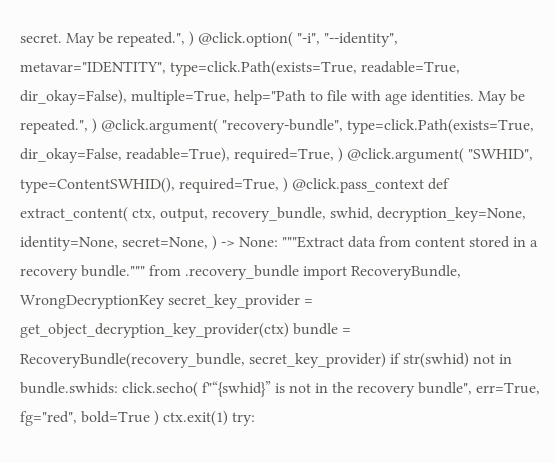secret. May be repeated.", ) @click.option( "-i", "--identity", metavar="IDENTITY", type=click.Path(exists=True, readable=True, dir_okay=False), multiple=True, help="Path to file with age identities. May be repeated.", ) @click.argument( "recovery-bundle", type=click.Path(exists=True, dir_okay=False, readable=True), required=True, ) @click.argument( "SWHID", type=ContentSWHID(), required=True, ) @click.pass_context def extract_content( ctx, output, recovery_bundle, swhid, decryption_key=None, identity=None, secret=None, ) -> None: """Extract data from content stored in a recovery bundle.""" from .recovery_bundle import RecoveryBundle, WrongDecryptionKey secret_key_provider = get_object_decryption_key_provider(ctx) bundle = RecoveryBundle(recovery_bundle, secret_key_provider) if str(swhid) not in bundle.swhids: click.secho( f"“{swhid}” is not in the recovery bundle", err=True, fg="red", bold=True ) ctx.exit(1) try: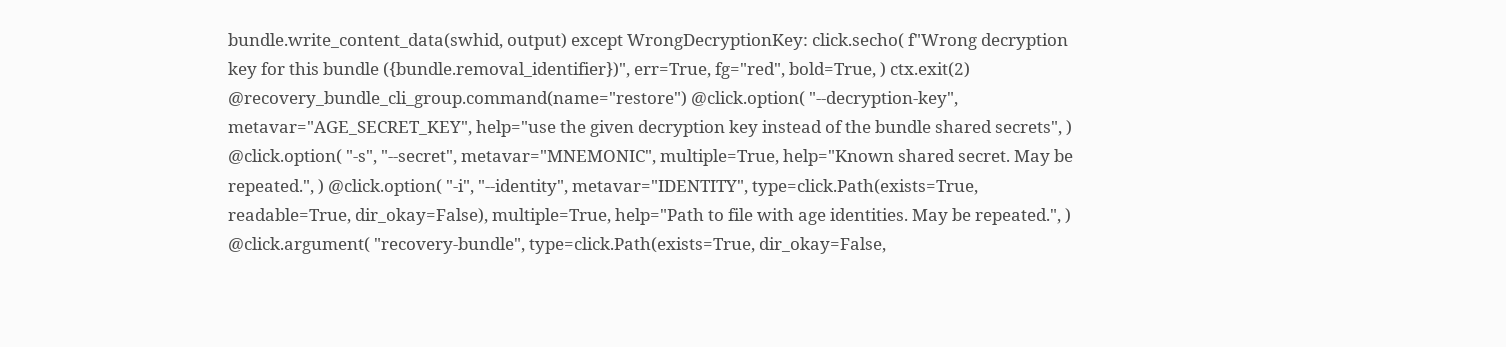bundle.write_content_data(swhid, output) except WrongDecryptionKey: click.secho( f"Wrong decryption key for this bundle ({bundle.removal_identifier})", err=True, fg="red", bold=True, ) ctx.exit(2) @recovery_bundle_cli_group.command(name="restore") @click.option( "--decryption-key", metavar="AGE_SECRET_KEY", help="use the given decryption key instead of the bundle shared secrets", ) @click.option( "-s", "--secret", metavar="MNEMONIC", multiple=True, help="Known shared secret. May be repeated.", ) @click.option( "-i", "--identity", metavar="IDENTITY", type=click.Path(exists=True, readable=True, dir_okay=False), multiple=True, help="Path to file with age identities. May be repeated.", ) @click.argument( "recovery-bundle", type=click.Path(exists=True, dir_okay=False,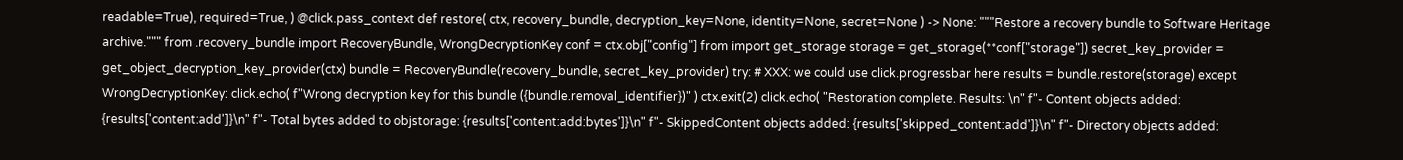readable=True), required=True, ) @click.pass_context def restore( ctx, recovery_bundle, decryption_key=None, identity=None, secret=None ) -> None: """Restore a recovery bundle to Software Heritage archive.""" from .recovery_bundle import RecoveryBundle, WrongDecryptionKey conf = ctx.obj["config"] from import get_storage storage = get_storage(**conf["storage"]) secret_key_provider = get_object_decryption_key_provider(ctx) bundle = RecoveryBundle(recovery_bundle, secret_key_provider) try: # XXX: we could use click.progressbar here results = bundle.restore(storage) except WrongDecryptionKey: click.echo( f"Wrong decryption key for this bundle ({bundle.removal_identifier})" ) ctx.exit(2) click.echo( "Restoration complete. Results: \n" f"- Content objects added: {results['content:add']}\n" f"- Total bytes added to objstorage: {results['content:add:bytes']}\n" f"- SkippedContent objects added: {results['skipped_content:add']}\n" f"- Directory objects added: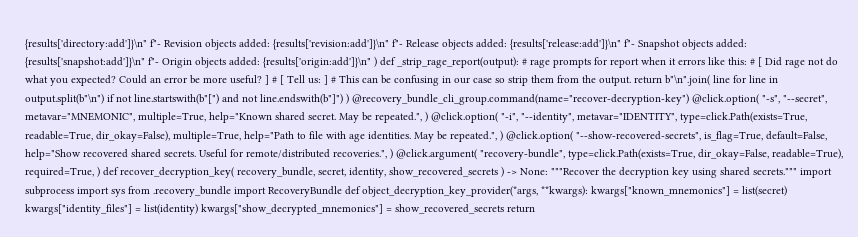{results['directory:add']}\n" f"- Revision objects added: {results['revision:add']}\n" f"- Release objects added: {results['release:add']}\n" f"- Snapshot objects added: {results['snapshot:add']}\n" f"- Origin objects added: {results['origin:add']}\n" ) def _strip_rage_report(output): # rage prompts for report when it errors like this: # [ Did rage not do what you expected? Could an error be more useful? ] # [ Tell us: ] # This can be confusing in our case so strip them from the output. return b"\n".join( line for line in output.split(b"\n") if not line.startswith(b"[") and not line.endswith(b"]") ) @recovery_bundle_cli_group.command(name="recover-decryption-key") @click.option( "-s", "--secret", metavar="MNEMONIC", multiple=True, help="Known shared secret. May be repeated.", ) @click.option( "-i", "--identity", metavar="IDENTITY", type=click.Path(exists=True, readable=True, dir_okay=False), multiple=True, help="Path to file with age identities. May be repeated.", ) @click.option( "--show-recovered-secrets", is_flag=True, default=False, help="Show recovered shared secrets. Useful for remote/distributed recoveries.", ) @click.argument( "recovery-bundle", type=click.Path(exists=True, dir_okay=False, readable=True), required=True, ) def recover_decryption_key( recovery_bundle, secret, identity, show_recovered_secrets ) -> None: """Recover the decryption key using shared secrets.""" import subprocess import sys from .recovery_bundle import RecoveryBundle def object_decryption_key_provider(*args, **kwargs): kwargs["known_mnemonics"] = list(secret) kwargs["identity_files"] = list(identity) kwargs["show_decrypted_mnemonics"] = show_recovered_secrets return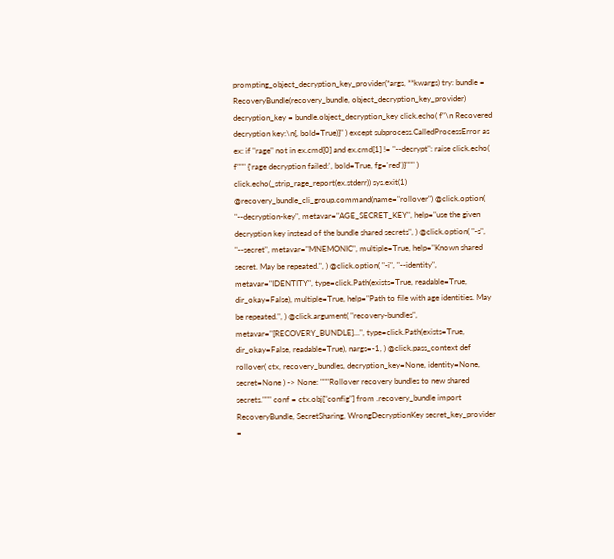prompting_object_decryption_key_provider(*args, **kwargs) try: bundle = RecoveryBundle(recovery_bundle, object_decryption_key_provider) decryption_key = bundle.object_decryption_key click.echo( f"\n Recovered decryption key:\n{, bold=True)}" ) except subprocess.CalledProcessError as ex: if "rage" not in ex.cmd[0] and ex.cmd[1] != "--decrypt": raise click.echo( f""" {'rage decryption failed:', bold=True, fg='red')}""" ) click.echo(_strip_rage_report(ex.stderr)) sys.exit(1) @recovery_bundle_cli_group.command(name="rollover") @click.option( "--decryption-key", metavar="AGE_SECRET_KEY", help="use the given decryption key instead of the bundle shared secrets", ) @click.option( "-s", "--secret", metavar="MNEMONIC", multiple=True, help="Known shared secret. May be repeated.", ) @click.option( "-i", "--identity", metavar="IDENTITY", type=click.Path(exists=True, readable=True, dir_okay=False), multiple=True, help="Path to file with age identities. May be repeated.", ) @click.argument( "recovery-bundles", metavar="[RECOVERY_BUNDLE]…", type=click.Path(exists=True, dir_okay=False, readable=True), nargs=-1, ) @click.pass_context def rollover( ctx, recovery_bundles, decryption_key=None, identity=None, secret=None ) -> None: """Rollover recovery bundles to new shared secrets.""" conf = ctx.obj["config"] from .recovery_bundle import RecoveryBundle, SecretSharing, WrongDecryptionKey secret_key_provider =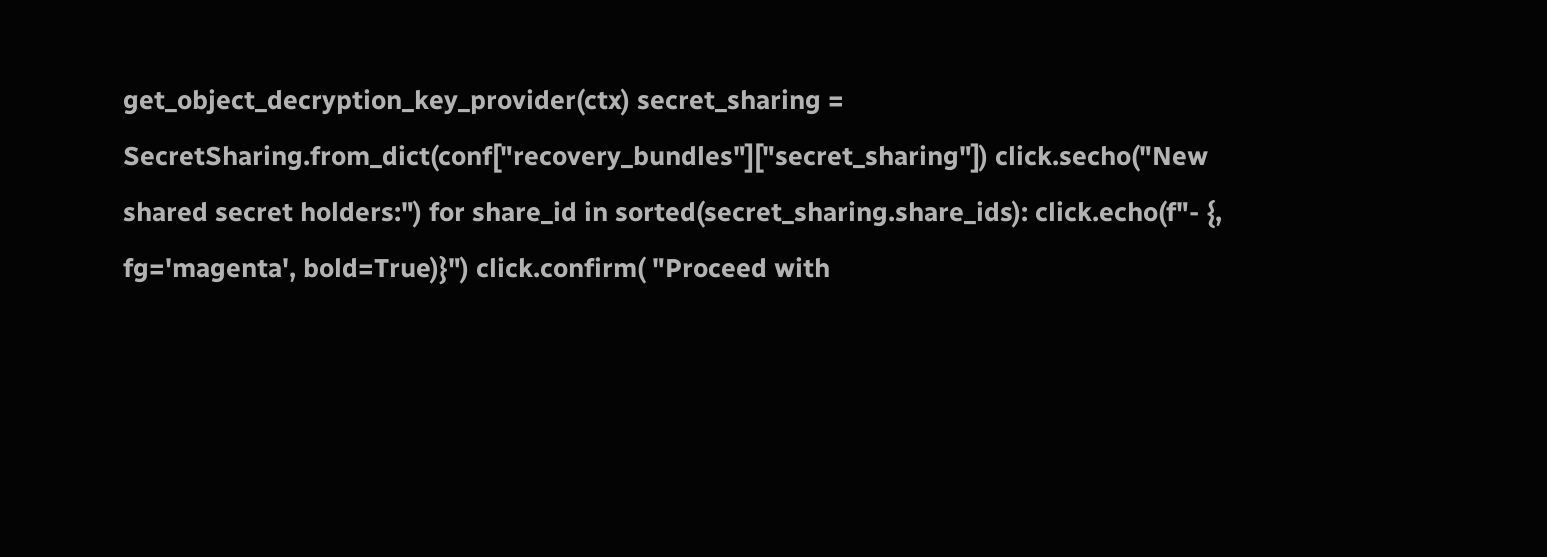get_object_decryption_key_provider(ctx) secret_sharing = SecretSharing.from_dict(conf["recovery_bundles"]["secret_sharing"]) click.secho("New shared secret holders:") for share_id in sorted(secret_sharing.share_ids): click.echo(f"- {, fg='magenta', bold=True)}") click.confirm( "Proceed with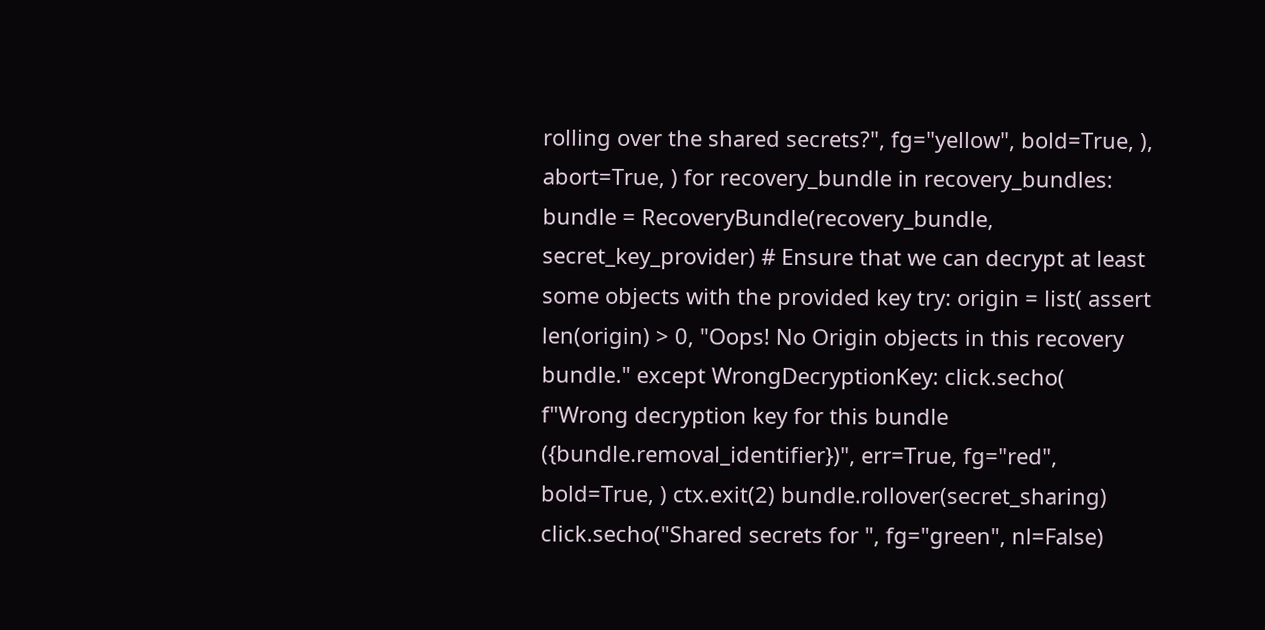rolling over the shared secrets?", fg="yellow", bold=True, ), abort=True, ) for recovery_bundle in recovery_bundles: bundle = RecoveryBundle(recovery_bundle, secret_key_provider) # Ensure that we can decrypt at least some objects with the provided key try: origin = list( assert len(origin) > 0, "Oops! No Origin objects in this recovery bundle." except WrongDecryptionKey: click.secho( f"Wrong decryption key for this bundle ({bundle.removal_identifier})", err=True, fg="red", bold=True, ) ctx.exit(2) bundle.rollover(secret_sharing) click.secho("Shared secrets for ", fg="green", nl=False)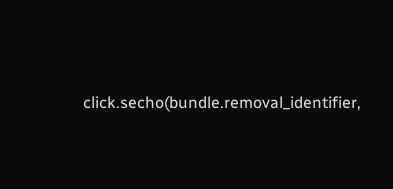click.secho(bundle.removal_identifier,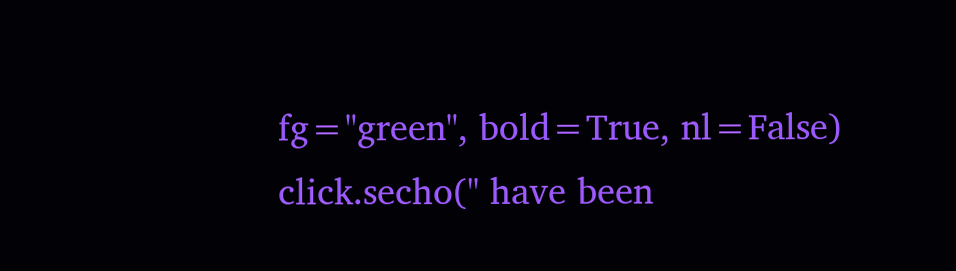fg="green", bold=True, nl=False) click.secho(" have been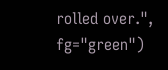rolled over.", fg="green")